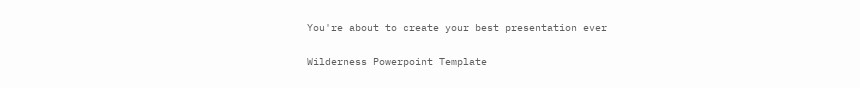You're about to create your best presentation ever

Wilderness Powerpoint Template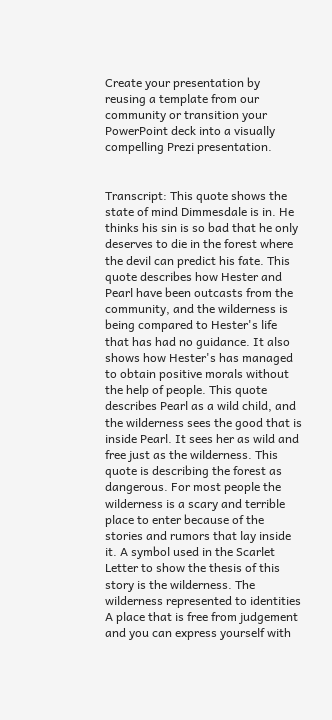Create your presentation by reusing a template from our community or transition your PowerPoint deck into a visually compelling Prezi presentation.


Transcript: This quote shows the state of mind Dimmesdale is in. He thinks his sin is so bad that he only deserves to die in the forest where the devil can predict his fate. This quote describes how Hester and Pearl have been outcasts from the community, and the wilderness is being compared to Hester's life that has had no guidance. It also shows how Hester's has managed to obtain positive morals without the help of people. This quote describes Pearl as a wild child, and the wilderness sees the good that is inside Pearl. It sees her as wild and free just as the wilderness. This quote is describing the forest as dangerous. For most people the wilderness is a scary and terrible place to enter because of the stories and rumors that lay inside it. A symbol used in the Scarlet Letter to show the thesis of this story is the wilderness. The wilderness represented to identities A place that is free from judgement and you can express yourself with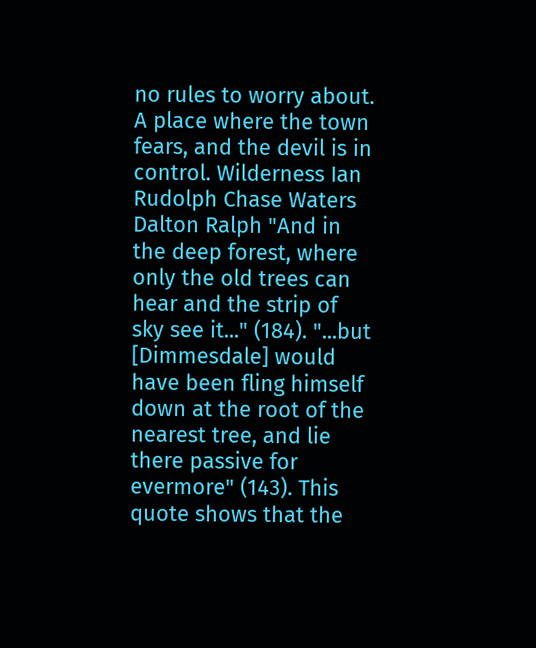no rules to worry about. A place where the town fears, and the devil is in control. Wilderness Ian Rudolph Chase Waters Dalton Ralph "And in the deep forest, where only the old trees can hear and the strip of sky see it..." (184). "...but [Dimmesdale] would have been fling himself down at the root of the nearest tree, and lie there passive for evermore" (143). This quote shows that the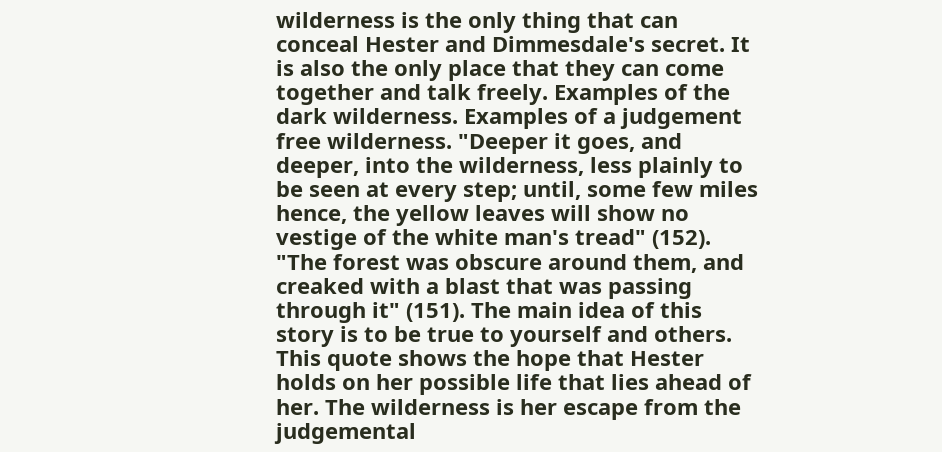wilderness is the only thing that can conceal Hester and Dimmesdale's secret. It is also the only place that they can come together and talk freely. Examples of the dark wilderness. Examples of a judgement free wilderness. "Deeper it goes, and deeper, into the wilderness, less plainly to be seen at every step; until, some few miles hence, the yellow leaves will show no vestige of the white man's tread" (152). "The forest was obscure around them, and creaked with a blast that was passing through it" (151). The main idea of this story is to be true to yourself and others. This quote shows the hope that Hester holds on her possible life that lies ahead of her. The wilderness is her escape from the judgemental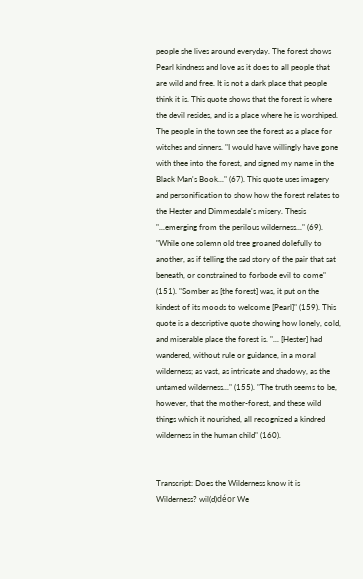people she lives around everyday. The forest shows Pearl kindness and love as it does to all people that are wild and free. It is not a dark place that people think it is. This quote shows that the forest is where the devil resides, and is a place where he is worshiped. The people in the town see the forest as a place for witches and sinners. "I would have willingly have gone with thee into the forest, and signed my name in the Black Man's Book..." (67). This quote uses imagery and personification to show how the forest relates to the Hester and Dimmesdale's misery. Thesis "...emerging from the perilous wilderness..." (69). "While one solemn old tree groaned dolefully to another, as if telling the sad story of the pair that sat beneath, or constrained to forbode evil to come" (151). "Somber as [the forest] was, it put on the kindest of its moods to welcome [Pearl]" (159). This quote is a descriptive quote showing how lonely, cold, and miserable place the forest is. "... [Hester] had wandered, without rule or guidance, in a moral wilderness; as vast, as intricate and shadowy, as the untamed wilderness..." (155). "The truth seems to be, however, that the mother-forest, and these wild things which it nourished, all recognized a kindred wilderness in the human child" (160).


Transcript: Does the Wilderness know it is Wilderness? wil(d)déor We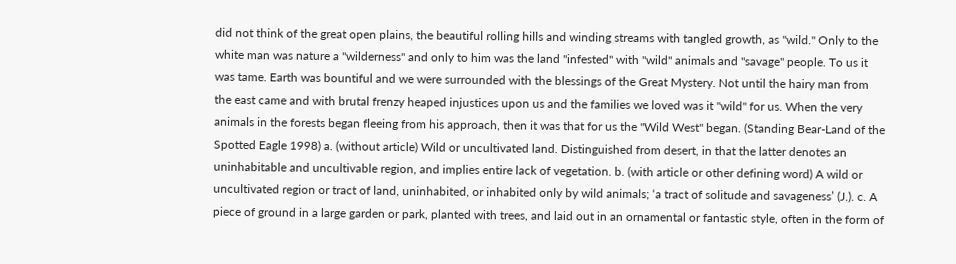did not think of the great open plains, the beautiful rolling hills and winding streams with tangled growth, as "wild." Only to the white man was nature a "wilderness" and only to him was the land "infested" with "wild" animals and "savage" people. To us it was tame. Earth was bountiful and we were surrounded with the blessings of the Great Mystery. Not until the hairy man from the east came and with brutal frenzy heaped injustices upon us and the families we loved was it "wild" for us. When the very animals in the forests began fleeing from his approach, then it was that for us the "Wild West" began. (Standing Bear-Land of the Spotted Eagle 1998) a. (without article) Wild or uncultivated land. Distinguished from desert, in that the latter denotes an uninhabitable and uncultivable region, and implies entire lack of vegetation. b. (with article or other defining word) A wild or uncultivated region or tract of land, uninhabited, or inhabited only by wild animals; ‘a tract of solitude and savageness’ (J.). c. A piece of ground in a large garden or park, planted with trees, and laid out in an ornamental or fantastic style, often in the form of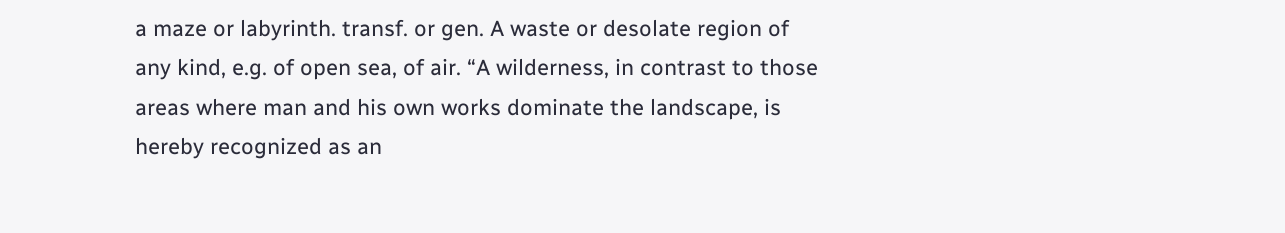a maze or labyrinth. transf. or gen. A waste or desolate region of any kind, e.g. of open sea, of air. “A wilderness, in contrast to those areas where man and his own works dominate the landscape, is hereby recognized as an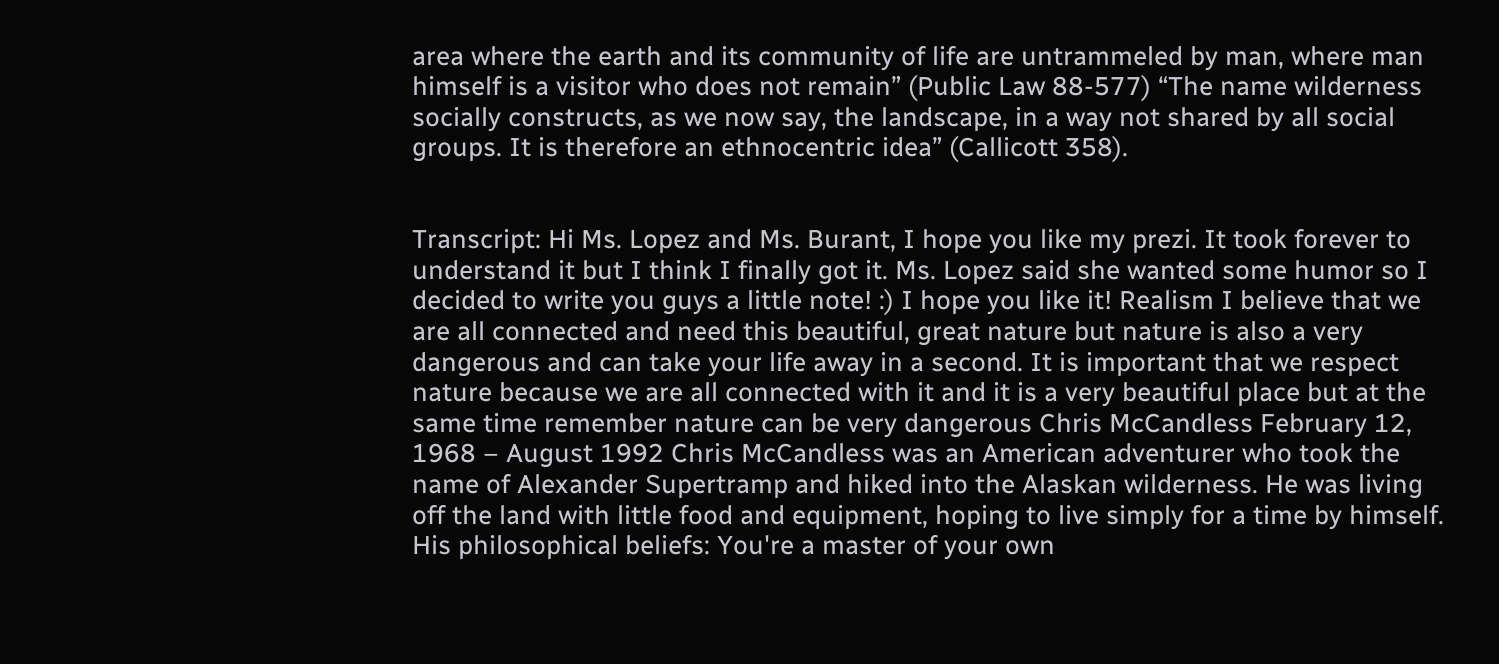area where the earth and its community of life are untrammeled by man, where man himself is a visitor who does not remain” (Public Law 88-577) “The name wilderness socially constructs, as we now say, the landscape, in a way not shared by all social groups. It is therefore an ethnocentric idea” (Callicott 358).


Transcript: Hi Ms. Lopez and Ms. Burant, I hope you like my prezi. It took forever to understand it but I think I finally got it. Ms. Lopez said she wanted some humor so I decided to write you guys a little note! :) I hope you like it! Realism I believe that we are all connected and need this beautiful, great nature but nature is also a very dangerous and can take your life away in a second. It is important that we respect nature because we are all connected with it and it is a very beautiful place but at the same time remember nature can be very dangerous Chris McCandless February 12, 1968 – August 1992 Chris McCandless was an American adventurer who took the name of Alexander Supertramp and hiked into the Alaskan wilderness. He was living off the land with little food and equipment, hoping to live simply for a time by himself. His philosophical beliefs: You're a master of your own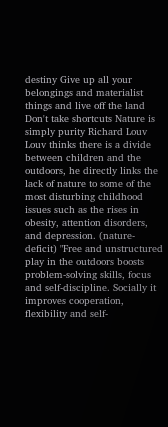destiny Give up all your belongings and materialist things and live off the land Don't take shortcuts Nature is simply purity Richard Louv Louv thinks there is a divide between children and the outdoors, he directly links the lack of nature to some of the most disturbing childhood issues such as the rises in obesity, attention disorders, and depression. (nature-deficit) "Free and unstructured play in the outdoors boosts problem-solving skills, focus and self-discipline. Socially it improves cooperation, flexibility and self-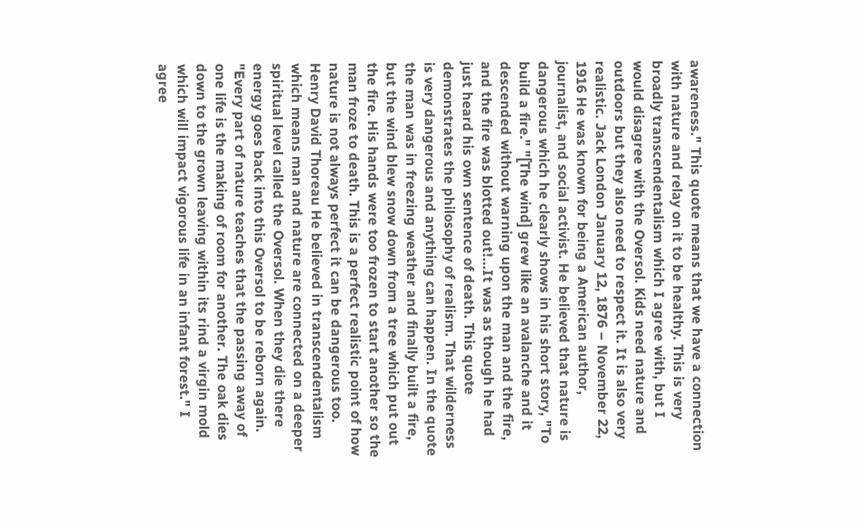awareness." This quote means that we have a connection with nature and relay on it to be healthy. This is very broadly transcendentalism which I agree with, but I would disagree with the Oversol. Kids need nature and outdoors but they also need to respect it. It is also very realistic. Jack London January 12, 1876 – November 22, 1916 He was known for being a American author, journalist, and social activist. He believed that nature is dangerous which he clearly shows in his short story, "To build a fire." "[The wind] grew like an avalanche and it descended without warning upon the man and the fire, and the fire was blotted out!...It was as though he had just heard his own sentence of death. This quote demonstrates the philosophy of realism. That wilderness is very dangerous and anything can happen. In the quote the man was in freezing weather and finally built a fire, but the wind blew snow down from a tree which put out the fire. His hands were too frozen to start another so the man froze to death. This is a perfect realistic point of how nature is not always perfect it can be dangerous too. Henry David Thoreau He believed in transcendentalism which means man and nature are connected on a deeper spiritual level called the Oversol. When they die there energy goes back into this Oversol to be reborn again. "Every part of nature teaches that the passing away of one life is the making of room for another. The oak dies down to the grown leaving within its rind a virgin mold which will impact vigorous life in an infant forest." I agree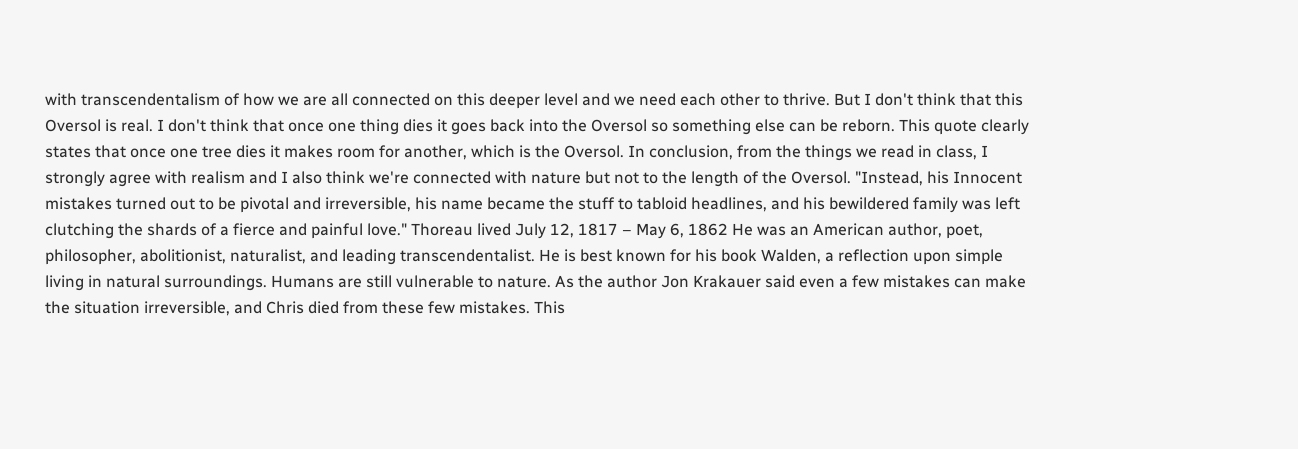with transcendentalism of how we are all connected on this deeper level and we need each other to thrive. But I don't think that this Oversol is real. I don't think that once one thing dies it goes back into the Oversol so something else can be reborn. This quote clearly states that once one tree dies it makes room for another, which is the Oversol. In conclusion, from the things we read in class, I strongly agree with realism and I also think we're connected with nature but not to the length of the Oversol. "Instead, his Innocent mistakes turned out to be pivotal and irreversible, his name became the stuff to tabloid headlines, and his bewildered family was left clutching the shards of a fierce and painful love." Thoreau lived July 12, 1817 – May 6, 1862 He was an American author, poet, philosopher, abolitionist, naturalist, and leading transcendentalist. He is best known for his book Walden, a reflection upon simple living in natural surroundings. Humans are still vulnerable to nature. As the author Jon Krakauer said even a few mistakes can make the situation irreversible, and Chris died from these few mistakes. This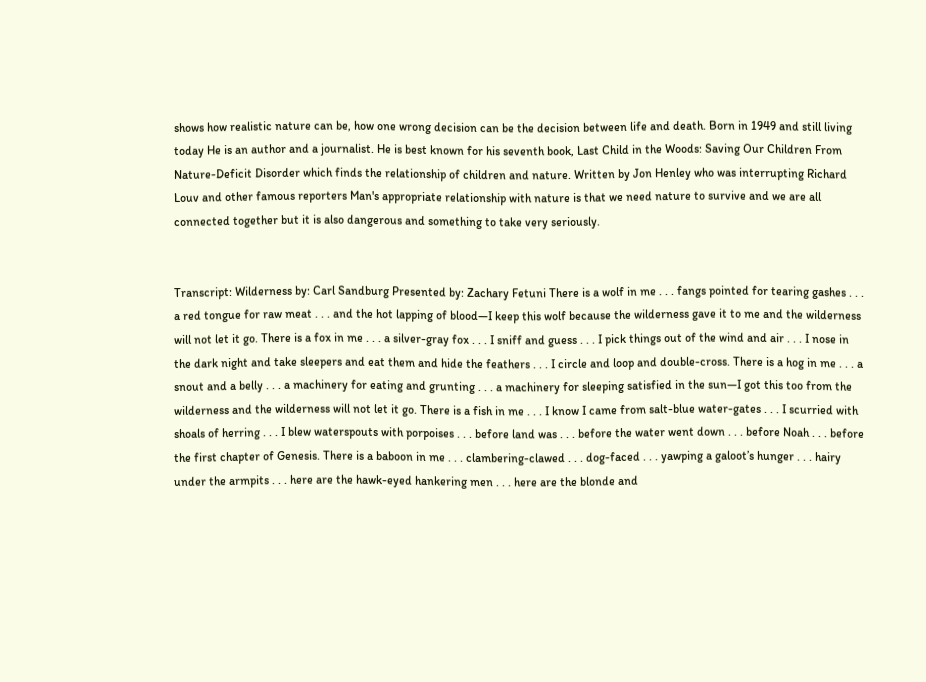shows how realistic nature can be, how one wrong decision can be the decision between life and death. Born in 1949 and still living today He is an author and a journalist. He is best known for his seventh book, Last Child in the Woods: Saving Our Children From Nature-Deficit Disorder which finds the relationship of children and nature. Written by Jon Henley who was interrupting Richard Louv and other famous reporters Man's appropriate relationship with nature is that we need nature to survive and we are all connected together but it is also dangerous and something to take very seriously.


Transcript: Wilderness by: Carl Sandburg Presented by: Zachary Fetuni There is a wolf in me . . . fangs pointed for tearing gashes . . . a red tongue for raw meat . . . and the hot lapping of blood—I keep this wolf because the wilderness gave it to me and the wilderness will not let it go. There is a fox in me . . . a silver-gray fox . . . I sniff and guess . . . I pick things out of the wind and air . . . I nose in the dark night and take sleepers and eat them and hide the feathers . . . I circle and loop and double-cross. There is a hog in me . . . a snout and a belly . . . a machinery for eating and grunting . . . a machinery for sleeping satisfied in the sun—I got this too from the wilderness and the wilderness will not let it go. There is a fish in me . . . I know I came from salt-blue water-gates . . . I scurried with shoals of herring . . . I blew waterspouts with porpoises . . . before land was . . . before the water went down . . . before Noah . . . before the first chapter of Genesis. There is a baboon in me . . . clambering-clawed . . . dog-faced . . . yawping a galoot’s hunger . . . hairy under the armpits . . . here are the hawk-eyed hankering men . . . here are the blonde and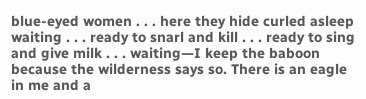blue-eyed women . . . here they hide curled asleep waiting . . . ready to snarl and kill . . . ready to sing and give milk . . . waiting—I keep the baboon because the wilderness says so. There is an eagle in me and a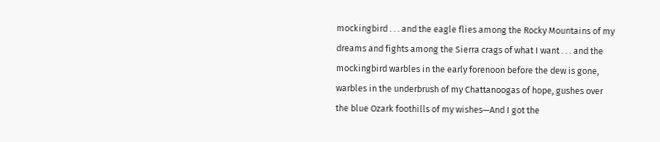mockingbird . . . and the eagle flies among the Rocky Mountains of my dreams and fights among the Sierra crags of what I want . . . and the mockingbird warbles in the early forenoon before the dew is gone, warbles in the underbrush of my Chattanoogas of hope, gushes over the blue Ozark foothills of my wishes—And I got the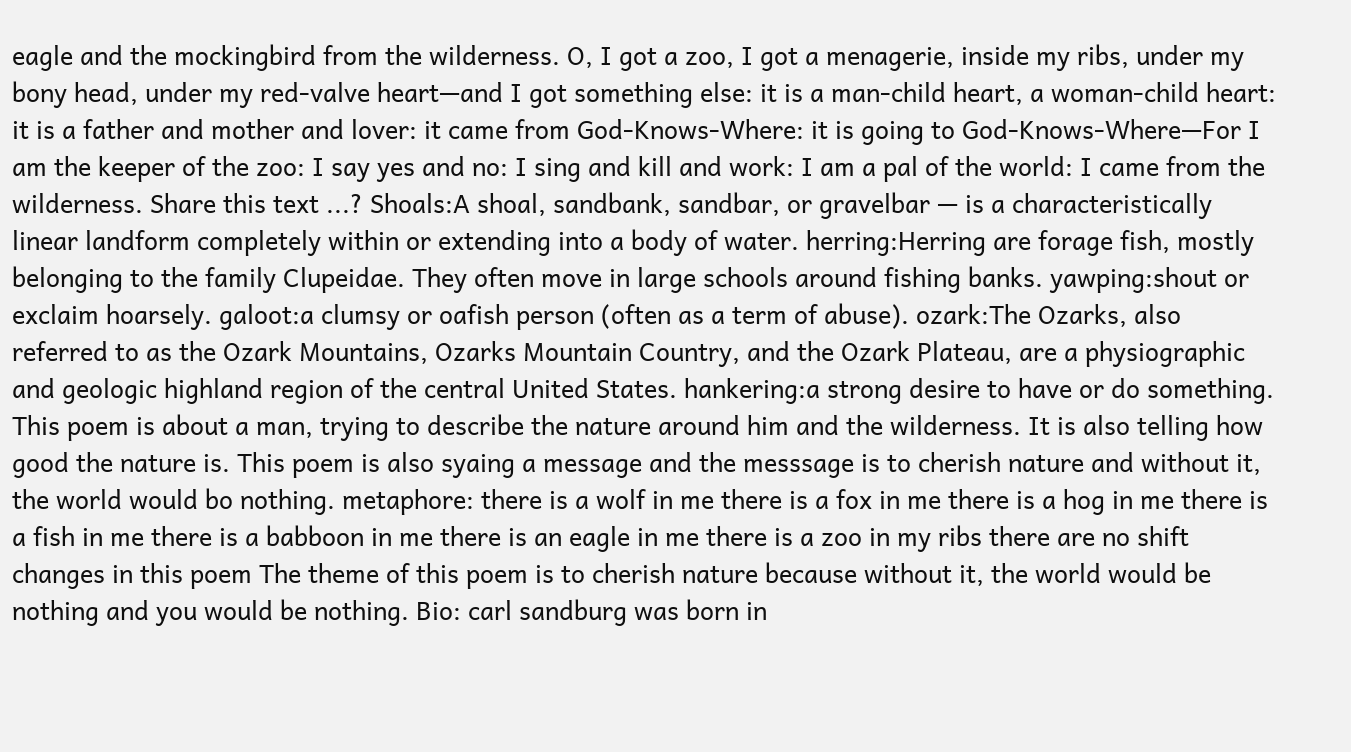eagle and the mockingbird from the wilderness. O, I got a zoo, I got a menagerie, inside my ribs, under my bony head, under my red-valve heart—and I got something else: it is a man-child heart, a woman-child heart: it is a father and mother and lover: it came from God-Knows-Where: it is going to God-Knows-Where—For I am the keeper of the zoo: I say yes and no: I sing and kill and work: I am a pal of the world: I came from the wilderness. Share this text ...? Shoals:A shoal, sandbank, sandbar, or gravelbar — is a characteristically linear landform completely within or extending into a body of water. herring:Herring are forage fish, mostly belonging to the family Clupeidae. They often move in large schools around fishing banks. yawping:shout or exclaim hoarsely. galoot:a clumsy or oafish person (often as a term of abuse). ozark:The Ozarks, also referred to as the Ozark Mountains, Ozarks Mountain Country, and the Ozark Plateau, are a physiographic and geologic highland region of the central United States. hankering:a strong desire to have or do something. This poem is about a man, trying to describe the nature around him and the wilderness. It is also telling how good the nature is. This poem is also syaing a message and the messsage is to cherish nature and without it, the world would bo nothing. metaphore: there is a wolf in me there is a fox in me there is a hog in me there is a fish in me there is a babboon in me there is an eagle in me there is a zoo in my ribs there are no shift changes in this poem The theme of this poem is to cherish nature because without it, the world would be nothing and you would be nothing. Bio: carl sandburg was born in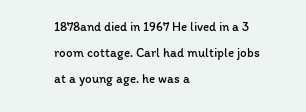1878and died in 1967 He lived in a 3 room cottage. Carl had multiple jobs at a young age. he was a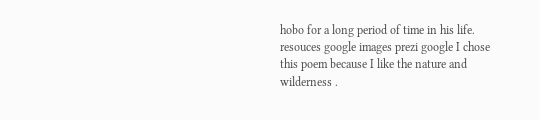hobo for a long period of time in his life. resouces google images prezi google I chose this poem because I like the nature and wilderness .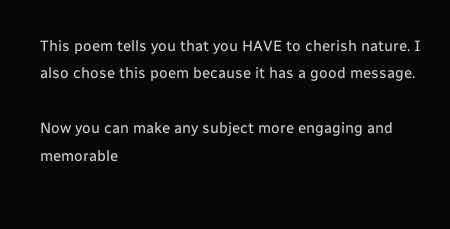This poem tells you that you HAVE to cherish nature. I also chose this poem because it has a good message.

Now you can make any subject more engaging and memorable